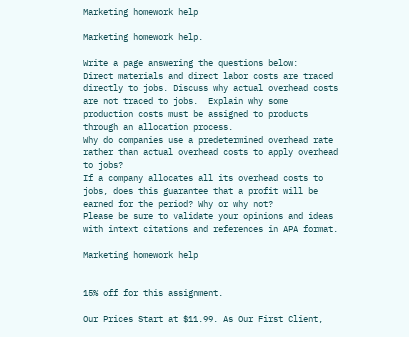Marketing homework help

Marketing homework help.

Write a page answering the questions below:
Direct materials and direct labor costs are traced directly to jobs. Discuss why actual overhead costs are not traced to jobs.  Explain why some production costs must be assigned to products through an allocation process.
Why do companies use a predetermined overhead rate rather than actual overhead costs to apply overhead to jobs?
If a company allocates all its overhead costs to jobs, does this guarantee that a profit will be earned for the period? Why or why not?
Please be sure to validate your opinions and ideas with intext citations and references in APA format.

Marketing homework help


15% off for this assignment.

Our Prices Start at $11.99. As Our First Client,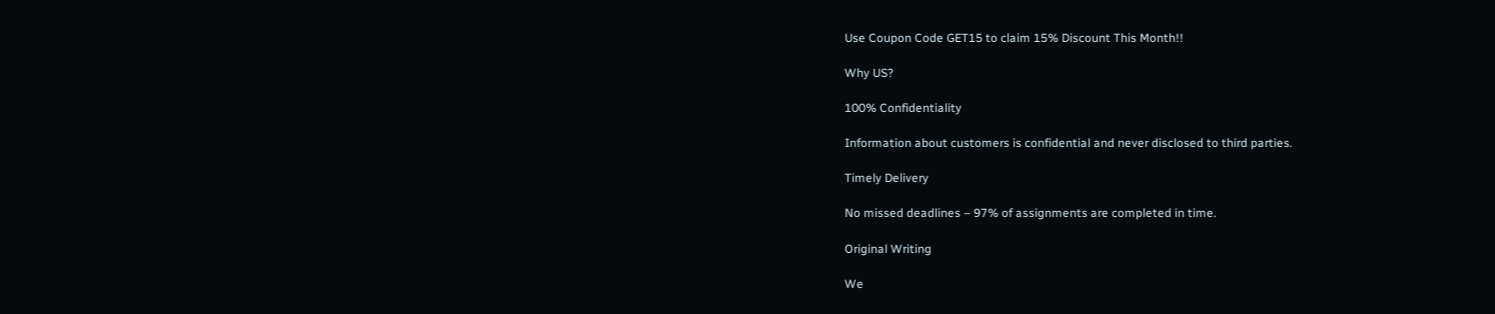Use Coupon Code GET15 to claim 15% Discount This Month!!

Why US?

100% Confidentiality

Information about customers is confidential and never disclosed to third parties.

Timely Delivery

No missed deadlines – 97% of assignments are completed in time.

Original Writing

We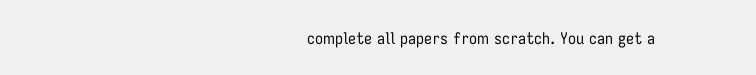complete all papers from scratch. You can get a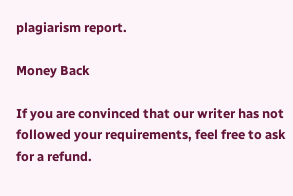plagiarism report.

Money Back

If you are convinced that our writer has not followed your requirements, feel free to ask for a refund.